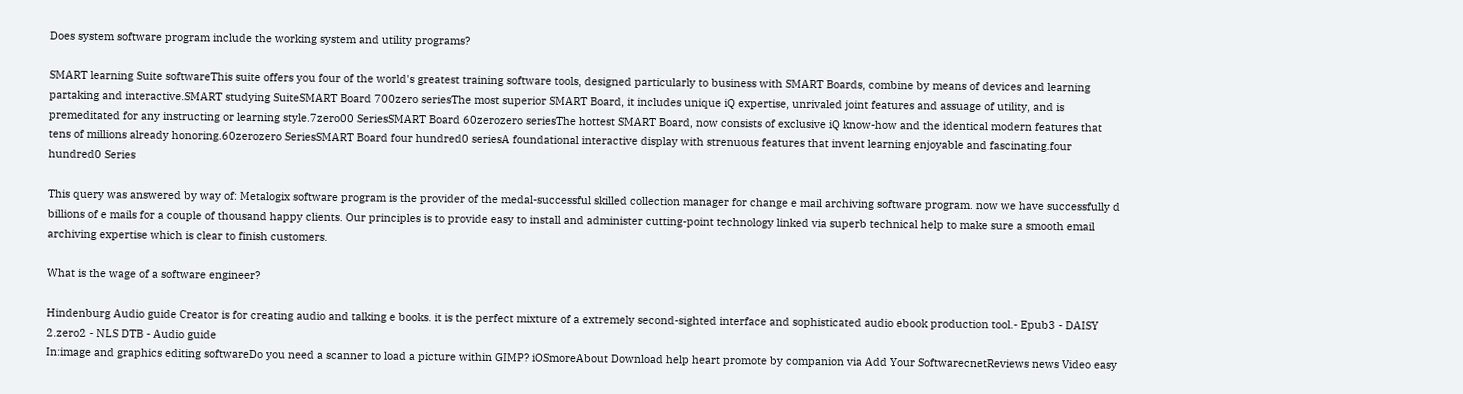Does system software program include the working system and utility programs?

SMART learning Suite softwareThis suite offers you four of the world's greatest training software tools, designed particularly to business with SMART Boards, combine by means of devices and learning partaking and interactive.SMART studying SuiteSMART Board 700zero seriesThe most superior SMART Board, it includes unique iQ expertise, unrivaled joint features and assuage of utility, and is premeditated for any instructing or learning style.7zero00 SeriesSMART Board 60zerozero seriesThe hottest SMART Board, now consists of exclusive iQ know-how and the identical modern features that tens of millions already honoring.60zerozero SeriesSMART Board four hundred0 seriesA foundational interactive display with strenuous features that invent learning enjoyable and fascinating.four hundred0 Series

This query was answered by way of: Metalogix software program is the provider of the medal-successful skilled collection manager for change e mail archiving software program. now we have successfully d billions of e mails for a couple of thousand happy clients. Our principles is to provide easy to install and administer cutting-point technology linked via superb technical help to make sure a smooth email archiving expertise which is clear to finish customers.

What is the wage of a software engineer?

Hindenburg Audio guide Creator is for creating audio and talking e books. it is the perfect mixture of a extremely second-sighted interface and sophisticated audio ebook production tool.- Epub3 - DAISY 2.zero2 - NLS DTB - Audio guide
In:image and graphics editing softwareDo you need a scanner to load a picture within GIMP? iOSmoreAbout Download help heart promote by companion via Add Your SoftwarecnetReviews news Video easy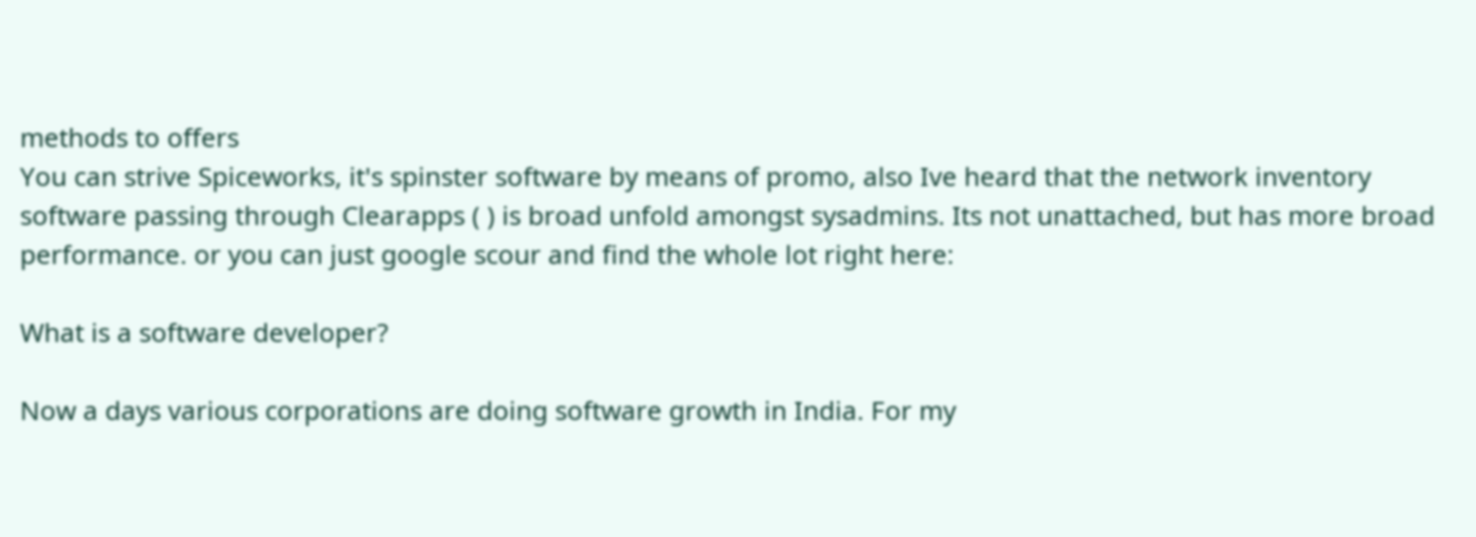methods to offers
You can strive Spiceworks, it's spinster software by means of promo, also Ive heard that the network inventory software passing through Clearapps ( ) is broad unfold amongst sysadmins. Its not unattached, but has more broad performance. or you can just google scour and find the whole lot right here:

What is a software developer?

Now a days various corporations are doing software growth in India. For my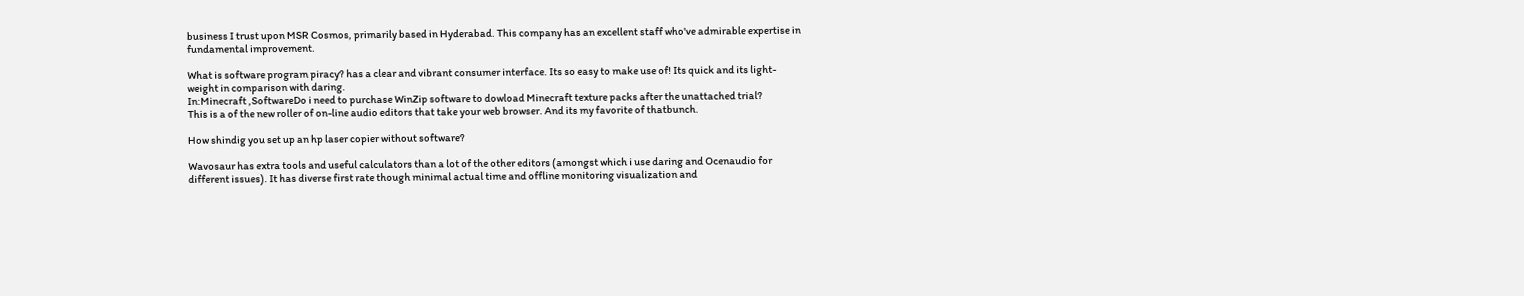business I trust upon MSR Cosmos, primarily based in Hyderabad. This company has an excellent staff who've admirable expertise in fundamental improvement.

What is software program piracy? has a clear and vibrant consumer interface. Its so easy to make use of! Its quick and its light-weight in comparison with daring.
In:Minecraft ,SoftwareDo i need to purchase WinZip software to dowload Minecraft texture packs after the unattached trial?
This is a of the new roller of on-line audio editors that take your web browser. And its my favorite of thatbunch.

How shindig you set up an hp laser copier without software?

Wavosaur has extra tools and useful calculators than a lot of the other editors (amongst which i use daring and Ocenaudio for different issues). It has diverse first rate though minimal actual time and offline monitoring visualization and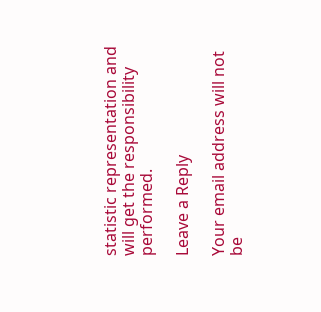statistic representation and will get the responsibility performed.

Leave a Reply

Your email address will not be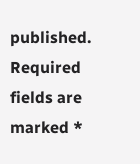published. Required fields are marked *